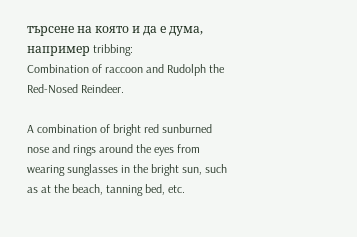търсене на която и да е дума, например tribbing:
Combination of raccoon and Rudolph the Red-Nosed Reindeer.

A combination of bright red sunburned nose and rings around the eyes from wearing sunglasses in the bright sun, such as at the beach, tanning bed, etc.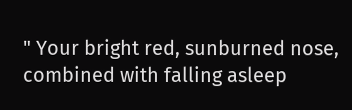" Your bright red, sunburned nose, combined with falling asleep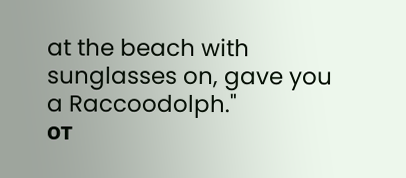at the beach with sunglasses on, gave you a Raccoodolph."
от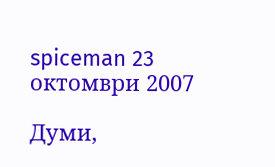spiceman 23 октомври 2007

Думи,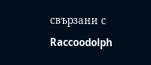свързани с Raccoodolph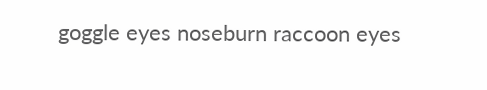goggle eyes noseburn raccoon eyes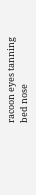racoon eyes tanning bed nose